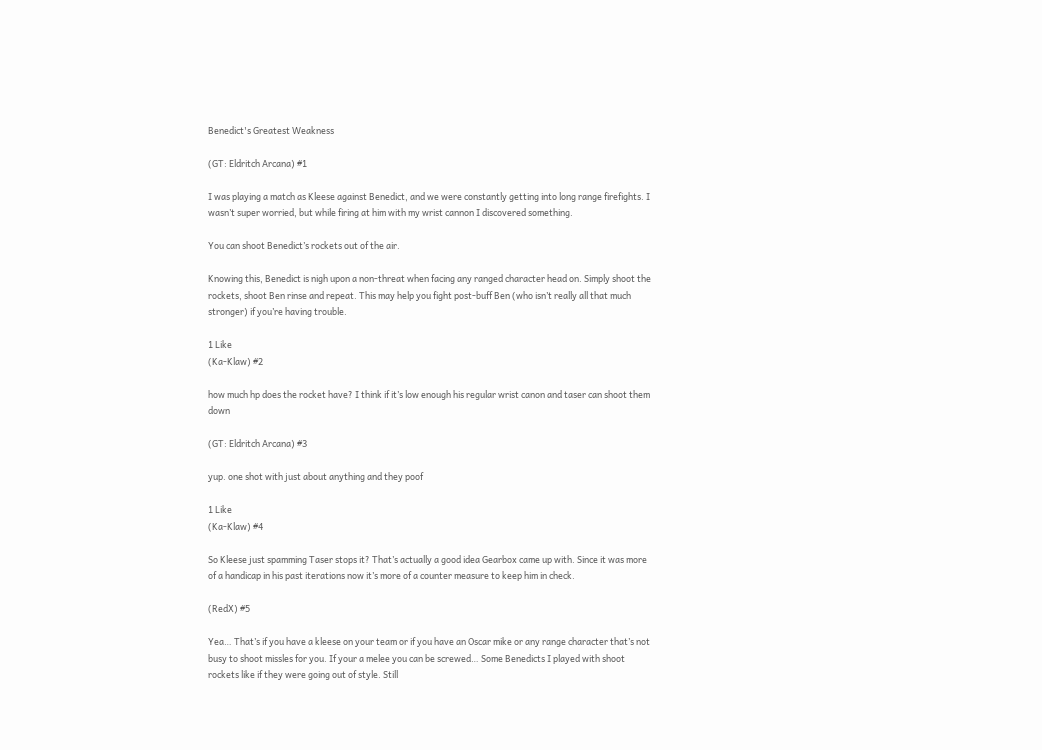Benedict's Greatest Weakness

(GT: Eldritch Arcana) #1

I was playing a match as Kleese against Benedict, and we were constantly getting into long range firefights. I wasn’t super worried, but while firing at him with my wrist cannon I discovered something.

You can shoot Benedict’s rockets out of the air.

Knowing this, Benedict is nigh upon a non-threat when facing any ranged character head on. Simply shoot the rockets, shoot Ben rinse and repeat. This may help you fight post-buff Ben (who isn’t really all that much stronger) if you’re having trouble.

1 Like
(Ka-Klaw) #2

how much hp does the rocket have? I think if it’s low enough his regular wrist canon and taser can shoot them down

(GT: Eldritch Arcana) #3

yup. one shot with just about anything and they poof

1 Like
(Ka-Klaw) #4

So Kleese just spamming Taser stops it? That’s actually a good idea Gearbox came up with. Since it was more of a handicap in his past iterations now it’s more of a counter measure to keep him in check.

(RedX) #5

Yea… That’s if you have a kleese on your team or if you have an Oscar mike or any range character that’s not busy to shoot missles for you. If your a melee you can be screwed… Some Benedicts I played with shoot rockets like if they were going out of style. Still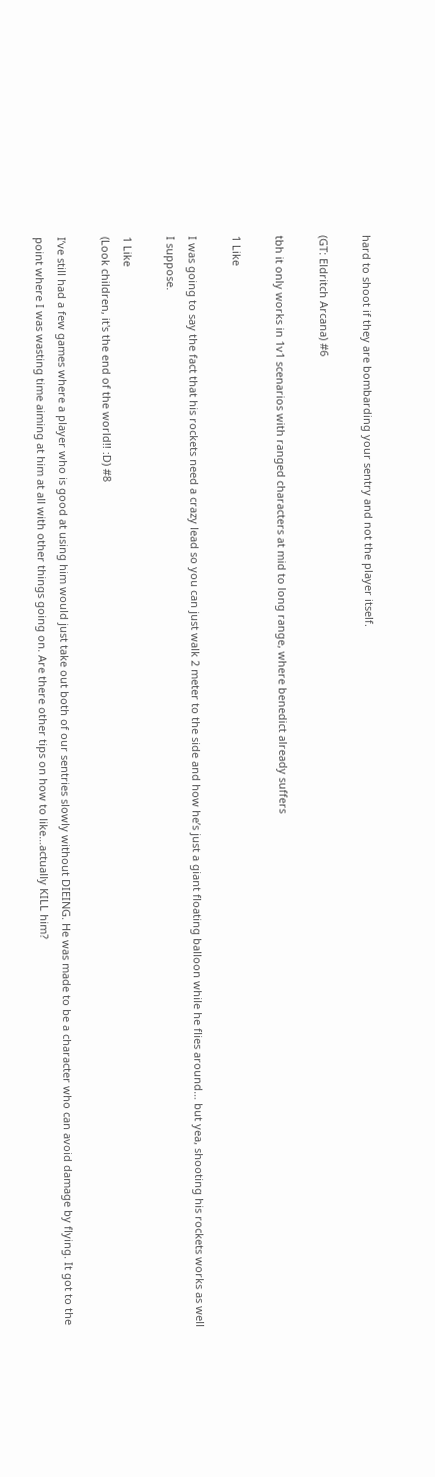hard to shoot if they are bombarding your sentry and not the player itself.

(GT: Eldritch Arcana) #6

tbh it only works in 1v1 scenarios with ranged characters at mid to long range, where benedict already suffers

1 Like

I was going to say the fact that his rockets need a crazy lead so you can just walk 2 meter to the side and how he’s just a giant floating balloon while he flies around… but yea, shooting his rockets works as well I suppose.

1 Like
(Look children, it's the end of the world!! :D) #8

I’ve still had a few games where a player who is good at using him would just take out both of our sentries slowly without DIEING. He was made to be a character who can avoid damage by flying. It got to the point where I was wasting time aiming at him at all with other things going on. Are there other tips on how to like…actually KILL him?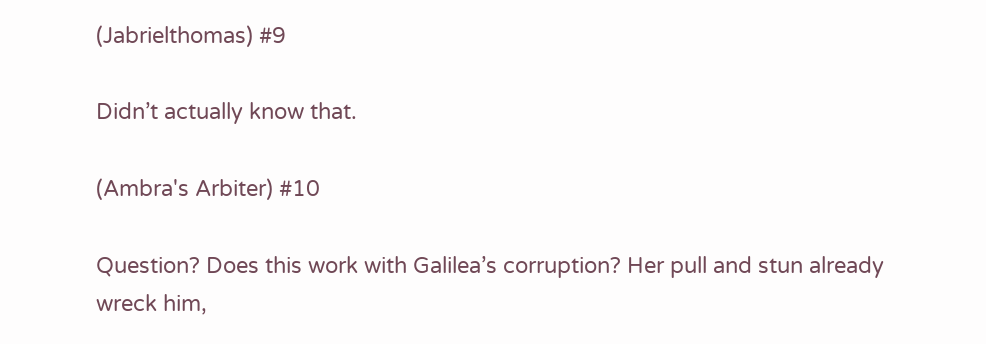(Jabrielthomas) #9

Didn’t actually know that.

(Ambra's Arbiter) #10

Question? Does this work with Galilea’s corruption? Her pull and stun already wreck him,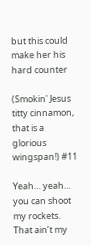but this could make her his hard counter

(Smokin' Jesus titty cinnamon, that is a glorious wingspan!) #11

Yeah… yeah… you can shoot my rockets.
That ain’t my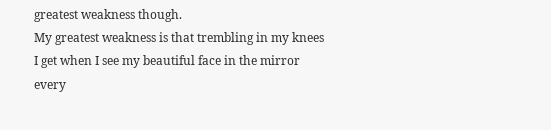greatest weakness though.
My greatest weakness is that trembling in my knees I get when I see my beautiful face in the mirror every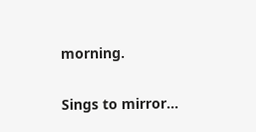morning.

Sings to mirror…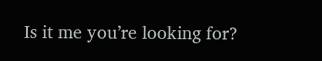Is it me you’re looking for?